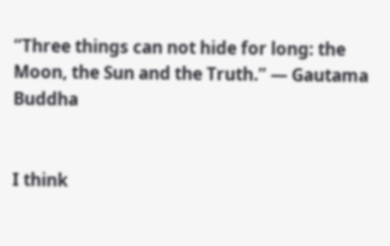“Three things can not hide for long: the Moon, the Sun and the Truth.” ― Gautama Buddha


I think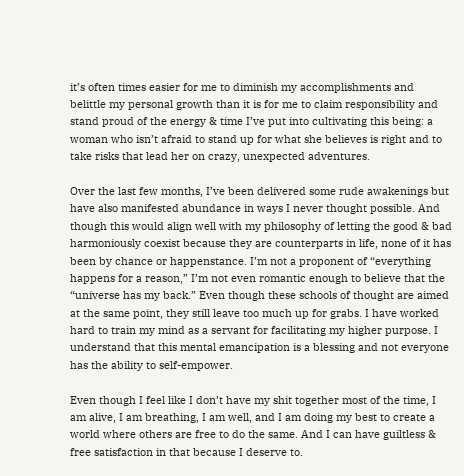it’s often times easier for me to diminish my accomplishments and belittle my personal growth than it is for me to claim responsibility and stand proud of the energy & time I’ve put into cultivating this being: a woman who isn’t afraid to stand up for what she believes is right and to take risks that lead her on crazy, unexpected adventures.

Over the last few months, I’ve been delivered some rude awakenings but have also manifested abundance in ways I never thought possible. And though this would align well with my philosophy of letting the good & bad harmoniously coexist because they are counterparts in life, none of it has been by chance or happenstance. I’m not a proponent of “everything happens for a reason,” I’m not even romantic enough to believe that the “universe has my back.” Even though these schools of thought are aimed at the same point, they still leave too much up for grabs. I have worked hard to train my mind as a servant for facilitating my higher purpose. I understand that this mental emancipation is a blessing and not everyone has the ability to self-empower.

Even though I feel like I don’t have my shit together most of the time, I am alive, I am breathing, I am well, and I am doing my best to create a world where others are free to do the same. And I can have guiltless & free satisfaction in that because I deserve to.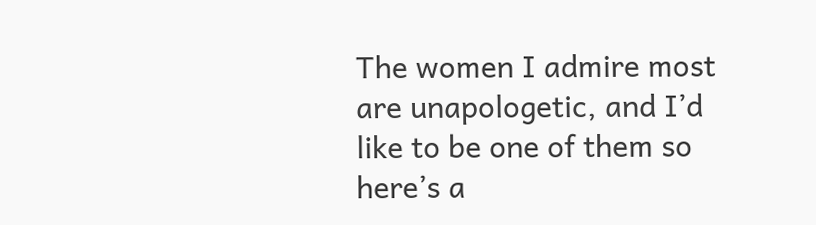The women I admire most are unapologetic, and I’d like to be one of them so here’s a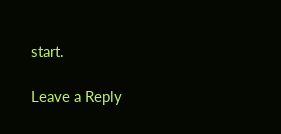start.

Leave a Reply